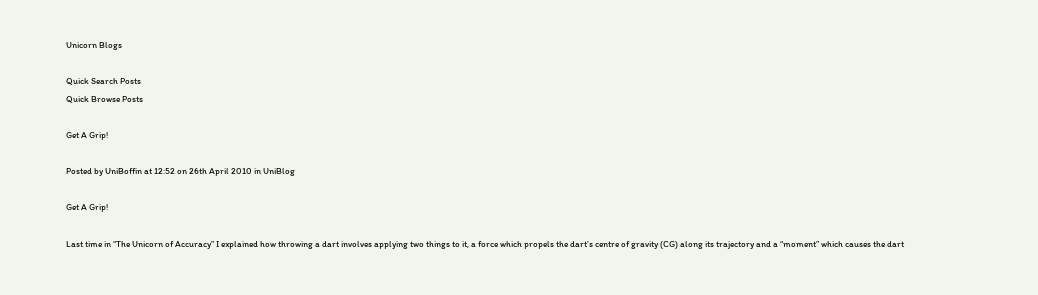Unicorn Blogs

Quick Search Posts
Quick Browse Posts

Get A Grip!

Posted by UniBoffin at 12:52 on 26th April 2010 in UniBlog

Get A Grip!

Last time in “The Unicorn of Accuracy” I explained how throwing a dart involves applying two things to it, a force which propels the dart’s centre of gravity (CG) along its trajectory and a “moment” which causes the dart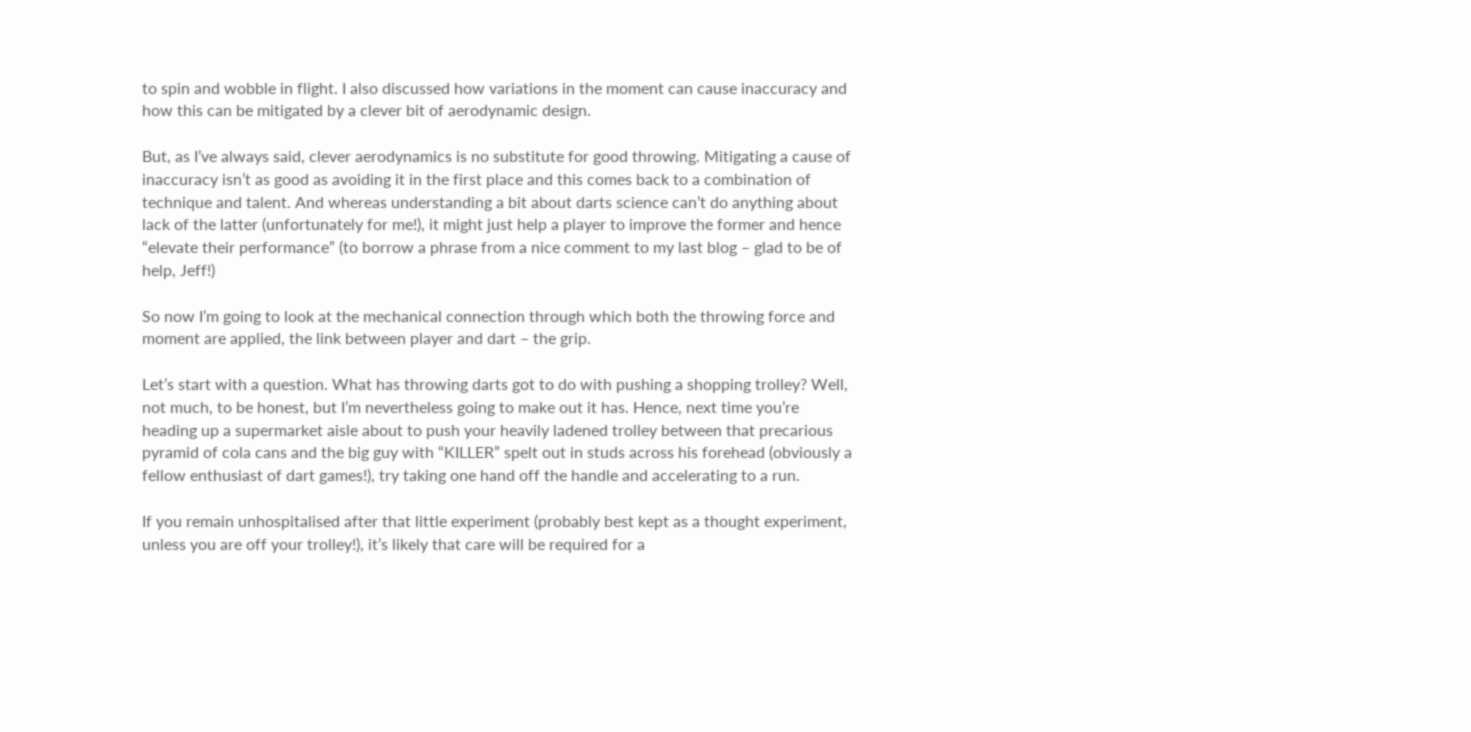to spin and wobble in flight. I also discussed how variations in the moment can cause inaccuracy and how this can be mitigated by a clever bit of aerodynamic design.

But, as I’ve always said, clever aerodynamics is no substitute for good throwing. Mitigating a cause of inaccuracy isn’t as good as avoiding it in the first place and this comes back to a combination of technique and talent. And whereas understanding a bit about darts science can’t do anything about lack of the latter (unfortunately for me!), it might just help a player to improve the former and hence “elevate their performance” (to borrow a phrase from a nice comment to my last blog – glad to be of help, Jeff!)

So now I’m going to look at the mechanical connection through which both the throwing force and moment are applied, the link between player and dart – the grip.

Let’s start with a question. What has throwing darts got to do with pushing a shopping trolley? Well, not much, to be honest, but I’m nevertheless going to make out it has. Hence, next time you’re heading up a supermarket aisle about to push your heavily ladened trolley between that precarious pyramid of cola cans and the big guy with “KILLER” spelt out in studs across his forehead (obviously a fellow enthusiast of dart games!), try taking one hand off the handle and accelerating to a run.

If you remain unhospitalised after that little experiment (probably best kept as a thought experiment, unless you are off your trolley!), it’s likely that care will be required for a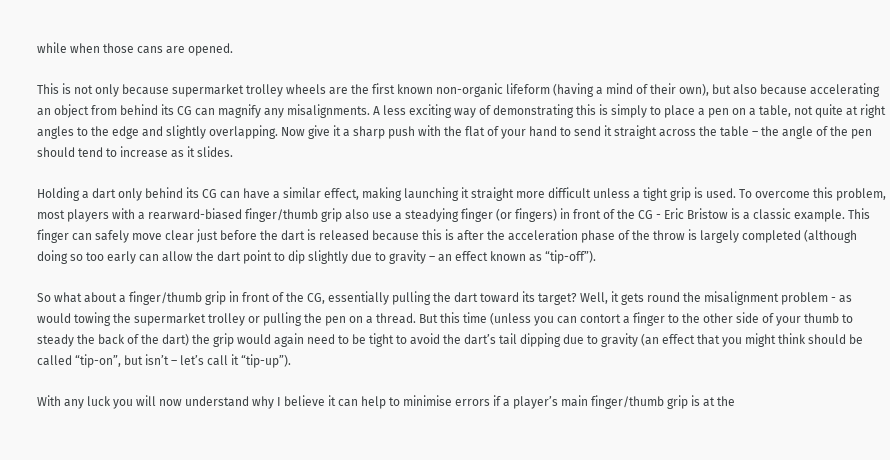while when those cans are opened.

This is not only because supermarket trolley wheels are the first known non-organic lifeform (having a mind of their own), but also because accelerating an object from behind its CG can magnify any misalignments. A less exciting way of demonstrating this is simply to place a pen on a table, not quite at right angles to the edge and slightly overlapping. Now give it a sharp push with the flat of your hand to send it straight across the table – the angle of the pen should tend to increase as it slides.

Holding a dart only behind its CG can have a similar effect, making launching it straight more difficult unless a tight grip is used. To overcome this problem, most players with a rearward-biased finger/thumb grip also use a steadying finger (or fingers) in front of the CG - Eric Bristow is a classic example. This finger can safely move clear just before the dart is released because this is after the acceleration phase of the throw is largely completed (although doing so too early can allow the dart point to dip slightly due to gravity – an effect known as “tip-off”).

So what about a finger/thumb grip in front of the CG, essentially pulling the dart toward its target? Well, it gets round the misalignment problem - as would towing the supermarket trolley or pulling the pen on a thread. But this time (unless you can contort a finger to the other side of your thumb to steady the back of the dart) the grip would again need to be tight to avoid the dart’s tail dipping due to gravity (an effect that you might think should be called “tip-on”, but isn’t – let’s call it “tip-up”).

With any luck you will now understand why I believe it can help to minimise errors if a player’s main finger/thumb grip is at the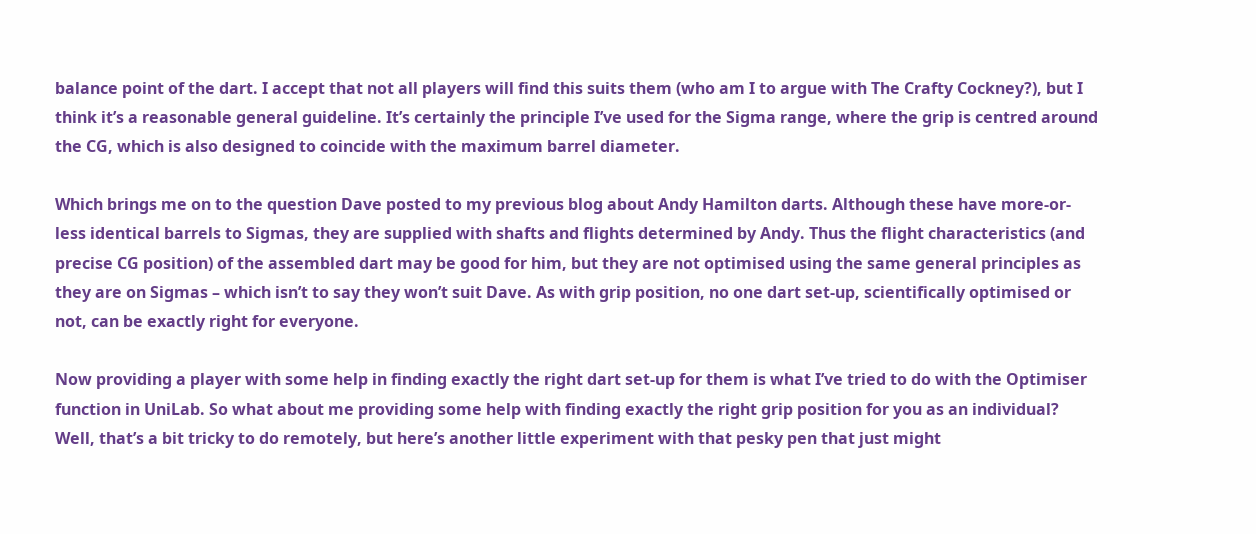balance point of the dart. I accept that not all players will find this suits them (who am I to argue with The Crafty Cockney?), but I think it’s a reasonable general guideline. It’s certainly the principle I’ve used for the Sigma range, where the grip is centred around the CG, which is also designed to coincide with the maximum barrel diameter.

Which brings me on to the question Dave posted to my previous blog about Andy Hamilton darts. Although these have more-or-less identical barrels to Sigmas, they are supplied with shafts and flights determined by Andy. Thus the flight characteristics (and precise CG position) of the assembled dart may be good for him, but they are not optimised using the same general principles as they are on Sigmas – which isn’t to say they won’t suit Dave. As with grip position, no one dart set-up, scientifically optimised or not, can be exactly right for everyone.

Now providing a player with some help in finding exactly the right dart set-up for them is what I’ve tried to do with the Optimiser function in UniLab. So what about me providing some help with finding exactly the right grip position for you as an individual? Well, that’s a bit tricky to do remotely, but here’s another little experiment with that pesky pen that just might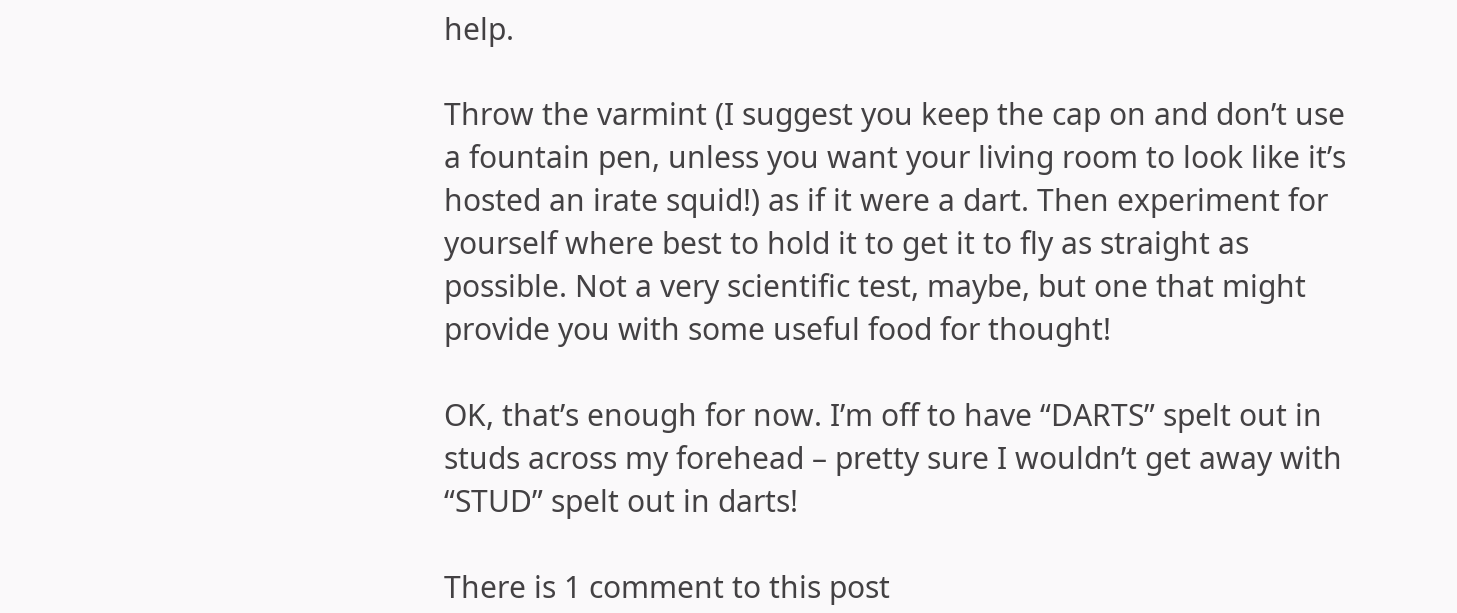help.

Throw the varmint (I suggest you keep the cap on and don’t use a fountain pen, unless you want your living room to look like it’s hosted an irate squid!) as if it were a dart. Then experiment for yourself where best to hold it to get it to fly as straight as possible. Not a very scientific test, maybe, but one that might provide you with some useful food for thought!

OK, that’s enough for now. I’m off to have “DARTS” spelt out in studs across my forehead – pretty sure I wouldn’t get away with “STUD” spelt out in darts!

There is 1 comment to this post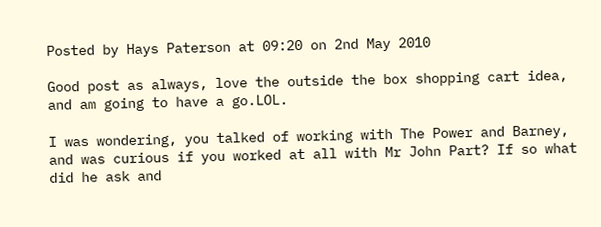Posted by Hays Paterson at 09:20 on 2nd May 2010

Good post as always, love the outside the box shopping cart idea, and am going to have a go.LOL.

I was wondering, you talked of working with The Power and Barney, and was curious if you worked at all with Mr John Part? If so what did he ask and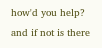how'd you help? and if not is there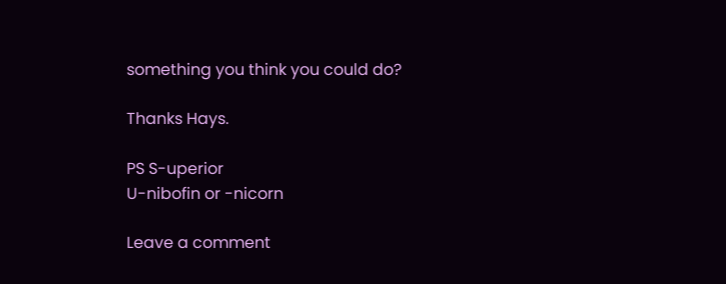something you think you could do?

Thanks Hays.

PS S-uperior
U-nibofin or -nicorn

Leave a comment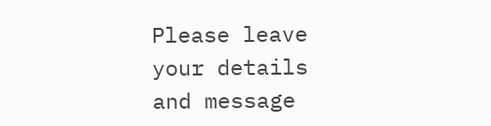Please leave your details and message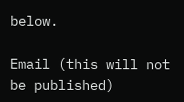below.

Email (this will not be published)